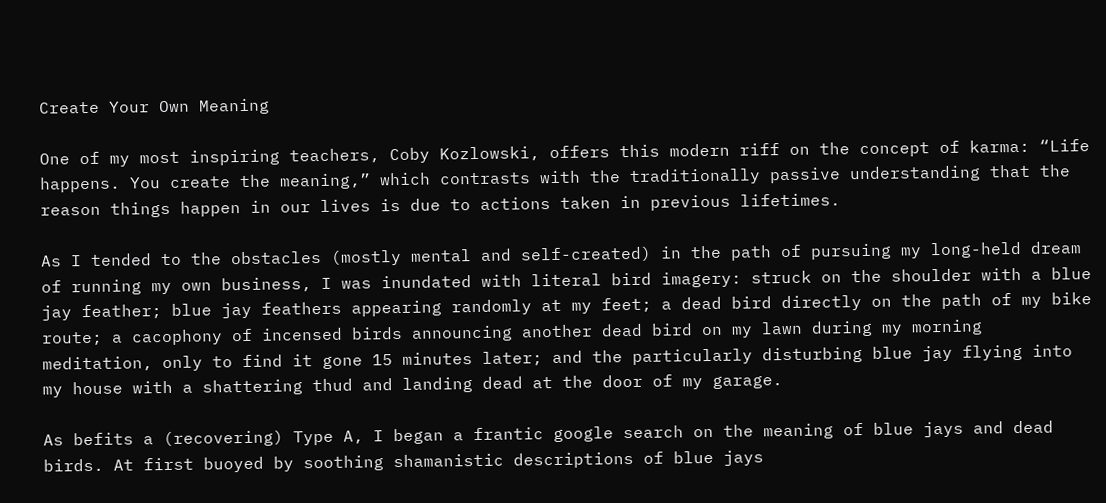Create Your Own Meaning

One of my most inspiring teachers, Coby Kozlowski, offers this modern riff on the concept of karma: “Life happens. You create the meaning,” which contrasts with the traditionally passive understanding that the reason things happen in our lives is due to actions taken in previous lifetimes.

As I tended to the obstacles (mostly mental and self-created) in the path of pursuing my long-held dream of running my own business, I was inundated with literal bird imagery: struck on the shoulder with a blue jay feather; blue jay feathers appearing randomly at my feet; a dead bird directly on the path of my bike route; a cacophony of incensed birds announcing another dead bird on my lawn during my morning meditation, only to find it gone 15 minutes later; and the particularly disturbing blue jay flying into my house with a shattering thud and landing dead at the door of my garage.

As befits a (recovering) Type A, I began a frantic google search on the meaning of blue jays and dead birds. At first buoyed by soothing shamanistic descriptions of blue jays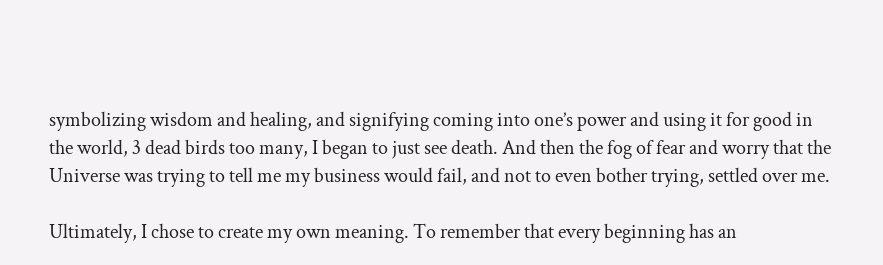symbolizing wisdom and healing, and signifying coming into one’s power and using it for good in the world, 3 dead birds too many, I began to just see death. And then the fog of fear and worry that the Universe was trying to tell me my business would fail, and not to even bother trying, settled over me.

Ultimately, I chose to create my own meaning. To remember that every beginning has an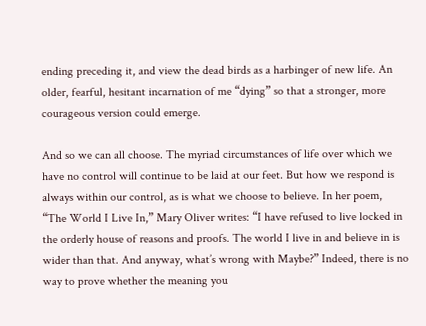ending preceding it, and view the dead birds as a harbinger of new life. An older, fearful, hesitant incarnation of me “dying” so that a stronger, more courageous version could emerge.

And so we can all choose. The myriad circumstances of life over which we have no control will continue to be laid at our feet. But how we respond is always within our control, as is what we choose to believe. In her poem, “The World I Live In,” Mary Oliver writes: “I have refused to live locked in the orderly house of reasons and proofs. The world I live in and believe in is wider than that. And anyway, what’s wrong with Maybe?” Indeed, there is no way to prove whether the meaning you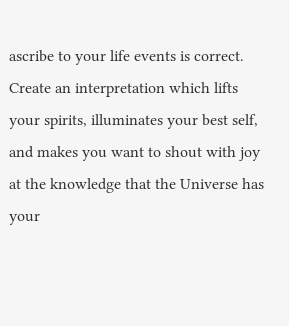ascribe to your life events is correct. Create an interpretation which lifts your spirits, illuminates your best self, and makes you want to shout with joy at the knowledge that the Universe has your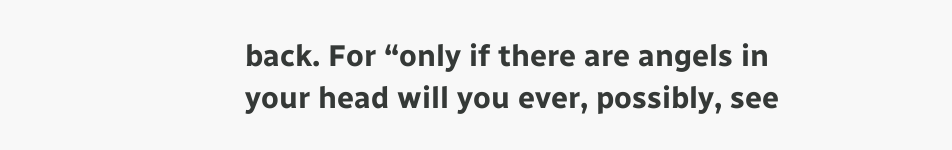back. For “only if there are angels in your head will you ever, possibly, see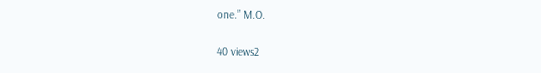one.” M.O.

40 views2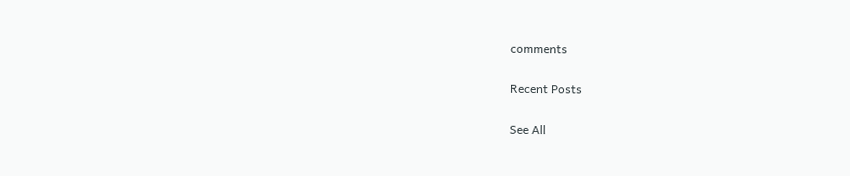comments

Recent Posts

See All